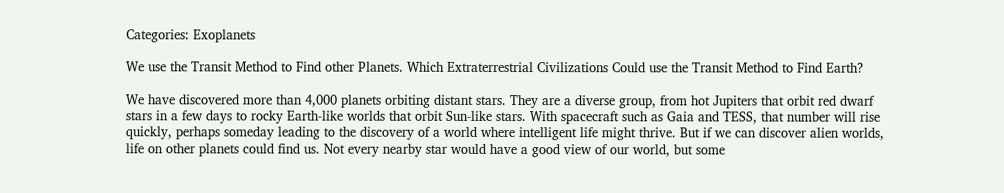Categories: Exoplanets

We use the Transit Method to Find other Planets. Which Extraterrestrial Civilizations Could use the Transit Method to Find Earth?

We have discovered more than 4,000 planets orbiting distant stars. They are a diverse group, from hot Jupiters that orbit red dwarf stars in a few days to rocky Earth-like worlds that orbit Sun-like stars. With spacecraft such as Gaia and TESS, that number will rise quickly, perhaps someday leading to the discovery of a world where intelligent life might thrive. But if we can discover alien worlds, life on other planets could find us. Not every nearby star would have a good view of our world, but some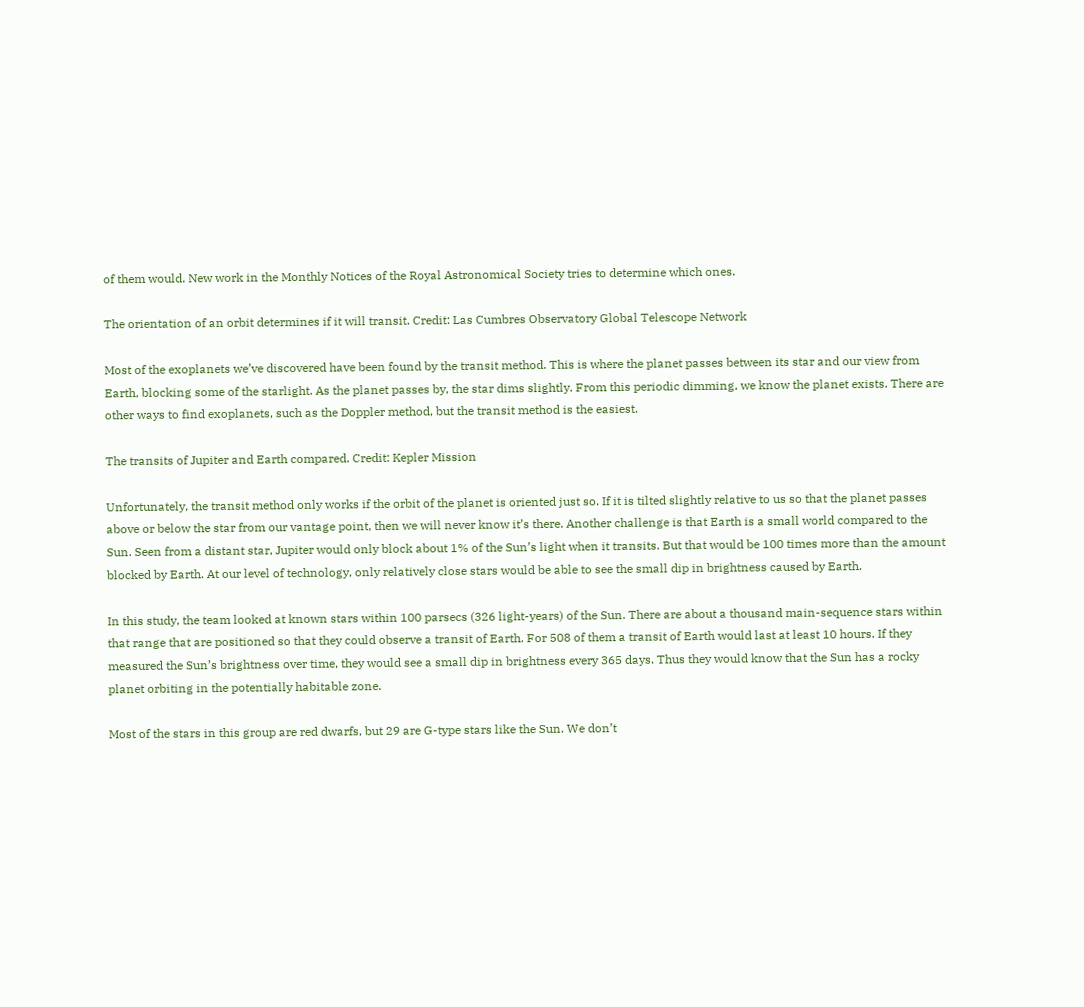of them would. New work in the Monthly Notices of the Royal Astronomical Society tries to determine which ones.

The orientation of an orbit determines if it will transit. Credit: Las Cumbres Observatory Global Telescope Network

Most of the exoplanets we’ve discovered have been found by the transit method. This is where the planet passes between its star and our view from Earth, blocking some of the starlight. As the planet passes by, the star dims slightly. From this periodic dimming, we know the planet exists. There are other ways to find exoplanets, such as the Doppler method, but the transit method is the easiest.

The transits of Jupiter and Earth compared. Credit: Kepler Mission

Unfortunately, the transit method only works if the orbit of the planet is oriented just so. If it is tilted slightly relative to us so that the planet passes above or below the star from our vantage point, then we will never know it’s there. Another challenge is that Earth is a small world compared to the Sun. Seen from a distant star, Jupiter would only block about 1% of the Sun’s light when it transits. But that would be 100 times more than the amount blocked by Earth. At our level of technology, only relatively close stars would be able to see the small dip in brightness caused by Earth.

In this study, the team looked at known stars within 100 parsecs (326 light-years) of the Sun. There are about a thousand main-sequence stars within that range that are positioned so that they could observe a transit of Earth. For 508 of them a transit of Earth would last at least 10 hours. If they measured the Sun’s brightness over time, they would see a small dip in brightness every 365 days. Thus they would know that the Sun has a rocky planet orbiting in the potentially habitable zone.

Most of the stars in this group are red dwarfs, but 29 are G-type stars like the Sun. We don’t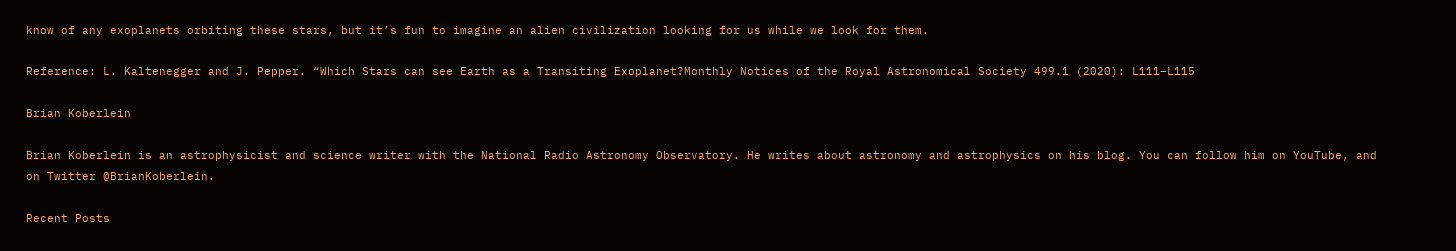know of any exoplanets orbiting these stars, but it’s fun to imagine an alien civilization looking for us while we look for them.

Reference: L. Kaltenegger and J. Pepper. “Which Stars can see Earth as a Transiting Exoplanet?Monthly Notices of the Royal Astronomical Society 499.1 (2020): L111–L115

Brian Koberlein

Brian Koberlein is an astrophysicist and science writer with the National Radio Astronomy Observatory. He writes about astronomy and astrophysics on his blog. You can follow him on YouTube, and on Twitter @BrianKoberlein.

Recent Posts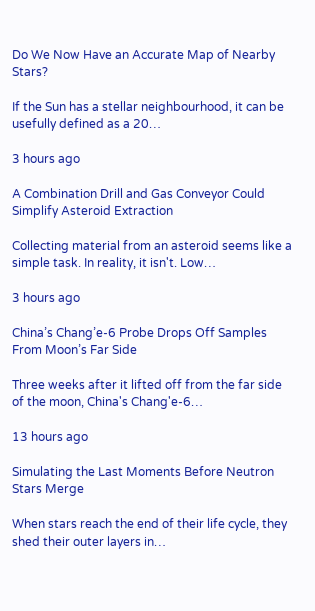Do We Now Have an Accurate Map of Nearby Stars?

If the Sun has a stellar neighbourhood, it can be usefully defined as a 20…

3 hours ago

A Combination Drill and Gas Conveyor Could Simplify Asteroid Extraction

Collecting material from an asteroid seems like a simple task. In reality, it isn't. Low…

3 hours ago

China’s Chang’e-6 Probe Drops Off Samples From Moon’s Far Side

Three weeks after it lifted off from the far side of the moon, China's Chang'e-6…

13 hours ago

Simulating the Last Moments Before Neutron Stars Merge

When stars reach the end of their life cycle, they shed their outer layers in…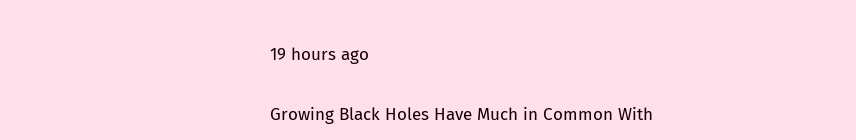19 hours ago

Growing Black Holes Have Much in Common With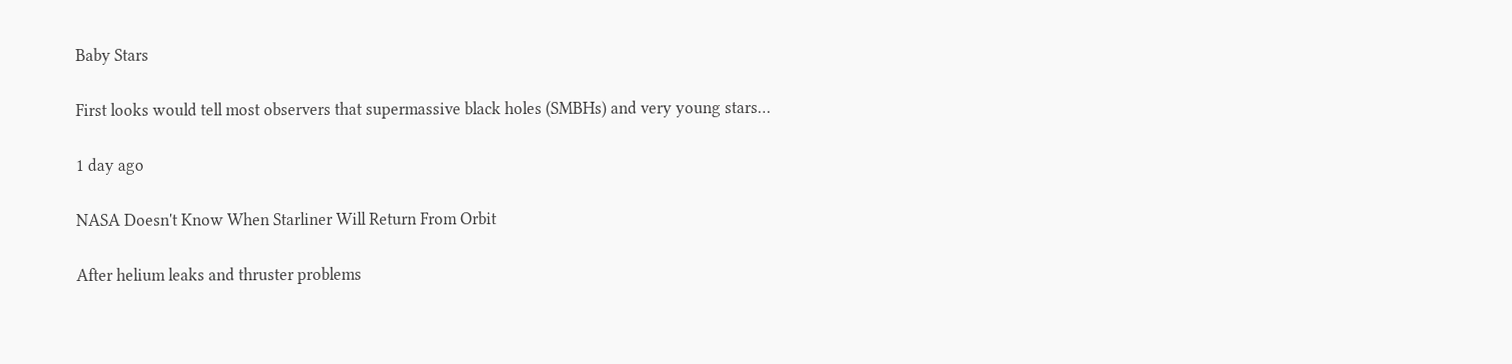Baby Stars

First looks would tell most observers that supermassive black holes (SMBHs) and very young stars…

1 day ago

NASA Doesn't Know When Starliner Will Return From Orbit

After helium leaks and thruster problems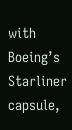with Boeing’s Starliner capsule,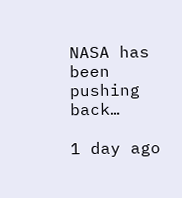NASA has been pushing back…

1 day ago